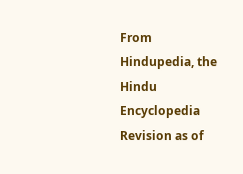From Hindupedia, the Hindu Encyclopedia
Revision as of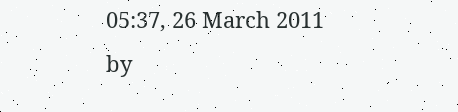05:37, 26 March 2011 by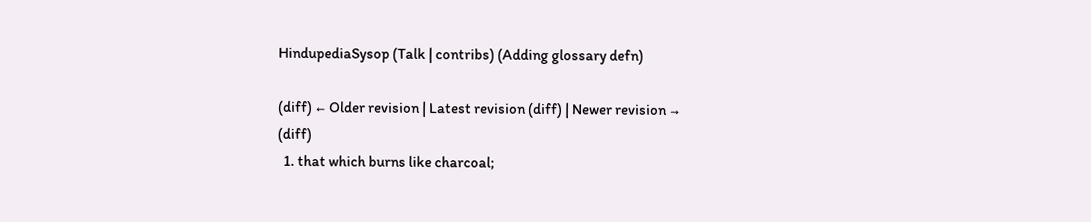HindupediaSysop (Talk | contribs) (Adding glossary defn)

(diff) ← Older revision | Latest revision (diff) | Newer revision → (diff)
  1. that which burns like charcoal;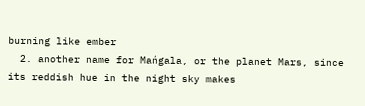burning like ember
  2. another name for Mańgala, or the planet Mars, since its reddish hue in the night sky makes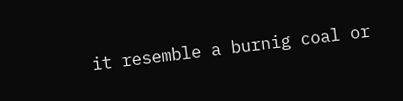it resemble a burnig coal or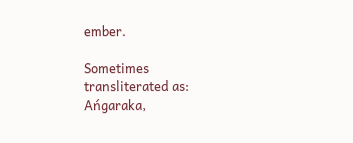ember.

Sometimes transliterated as: Ańgaraka,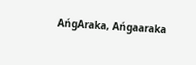AńgAraka, Ańgaaraka